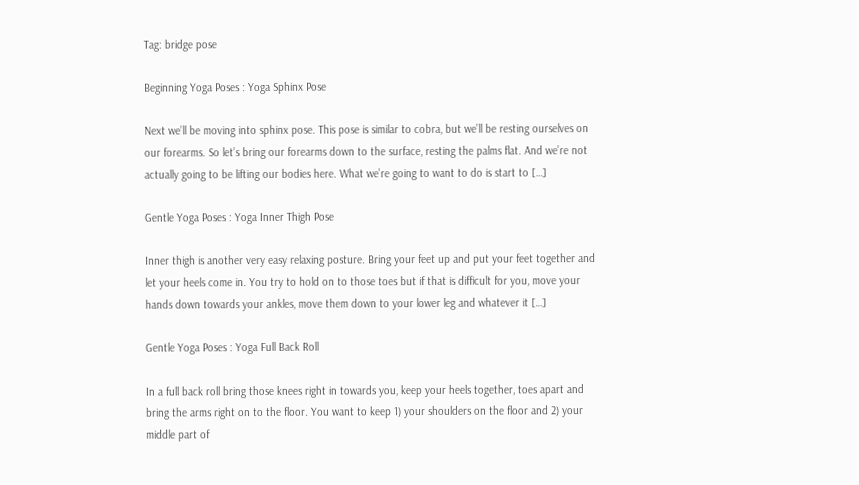Tag: bridge pose

Beginning Yoga Poses : Yoga Sphinx Pose

Next we’ll be moving into sphinx pose. This pose is similar to cobra, but we’ll be resting ourselves on our forearms. So let’s bring our forearms down to the surface, resting the palms flat. And we’re not actually going to be lifting our bodies here. What we’re going to want to do is start to […]

Gentle Yoga Poses : Yoga Inner Thigh Pose

Inner thigh is another very easy relaxing posture. Bring your feet up and put your feet together and let your heels come in. You try to hold on to those toes but if that is difficult for you, move your hands down towards your ankles, move them down to your lower leg and whatever it […]

Gentle Yoga Poses : Yoga Full Back Roll

In a full back roll bring those knees right in towards you, keep your heels together, toes apart and bring the arms right on to the floor. You want to keep 1) your shoulders on the floor and 2) your middle part of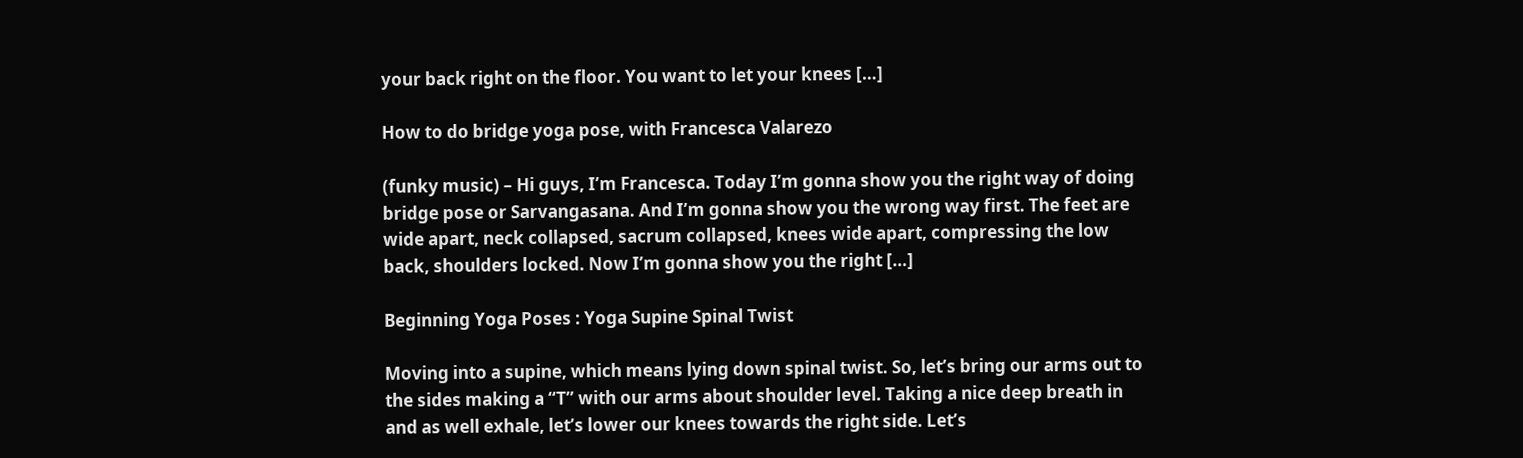your back right on the floor. You want to let your knees […]

How to do bridge yoga pose, with Francesca Valarezo

(funky music) – Hi guys, I’m Francesca. Today I’m gonna show you the right way of doing bridge pose or Sarvangasana. And I’m gonna show you the wrong way first. The feet are wide apart, neck collapsed, sacrum collapsed, knees wide apart, compressing the low back, shoulders locked. Now I’m gonna show you the right […]

Beginning Yoga Poses : Yoga Supine Spinal Twist

Moving into a supine, which means lying down spinal twist. So, let’s bring our arms out to the sides making a “T” with our arms about shoulder level. Taking a nice deep breath in and as well exhale, let’s lower our knees towards the right side. Let’s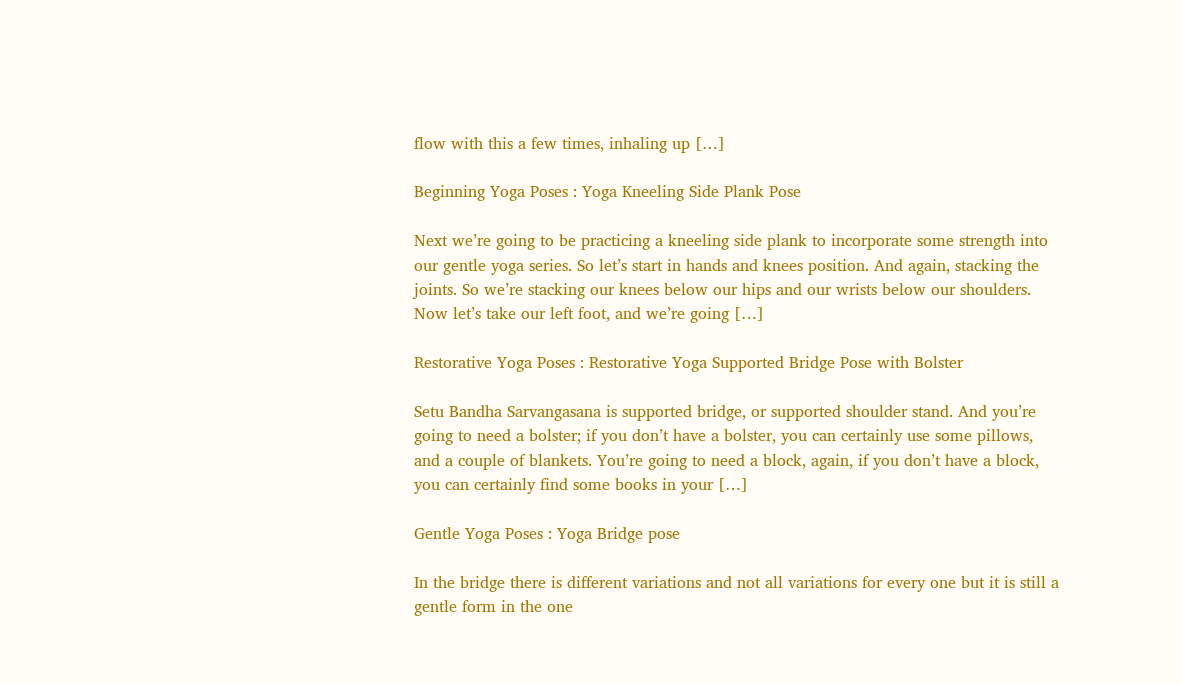flow with this a few times, inhaling up […]

Beginning Yoga Poses : Yoga Kneeling Side Plank Pose

Next we’re going to be practicing a kneeling side plank to incorporate some strength into our gentle yoga series. So let’s start in hands and knees position. And again, stacking the joints. So we’re stacking our knees below our hips and our wrists below our shoulders. Now let’s take our left foot, and we’re going […]

Restorative Yoga Poses : Restorative Yoga Supported Bridge Pose with Bolster

Setu Bandha Sarvangasana is supported bridge, or supported shoulder stand. And you’re going to need a bolster; if you don’t have a bolster, you can certainly use some pillows, and a couple of blankets. You’re going to need a block, again, if you don’t have a block, you can certainly find some books in your […]

Gentle Yoga Poses : Yoga Bridge pose

In the bridge there is different variations and not all variations for every one but it is still a gentle form in the one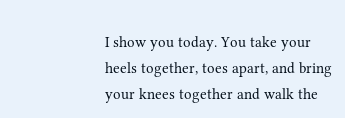I show you today. You take your heels together, toes apart, and bring your knees together and walk the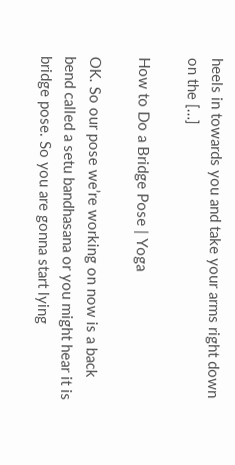heels in towards you and take your arms right down on the […]

How to Do a Bridge Pose | Yoga

OK. So our pose we’re working on now is a back bend called a setu bandhasana or you might hear it is bridge pose. So you are gonna start lying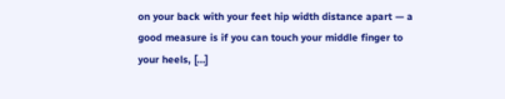on your back with your feet hip width distance apart — a good measure is if you can touch your middle finger to your heels, […]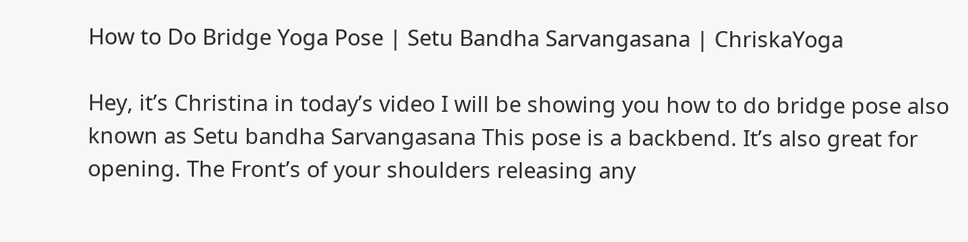How to Do Bridge Yoga Pose | Setu Bandha Sarvangasana | ChriskaYoga

Hey, it’s Christina in today’s video I will be showing you how to do bridge pose also known as Setu bandha Sarvangasana This pose is a backbend. It’s also great for opening. The Front’s of your shoulders releasing any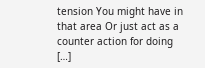tension You might have in that area Or just act as a counter action for doing […]